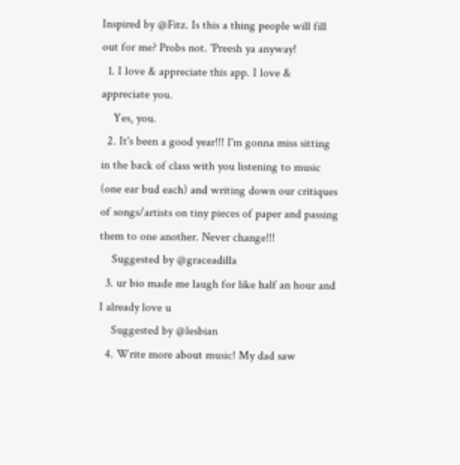Inspired by @Fitz. Is this a thing people will fill out for me? Probs not. 'Preesh ya anyway!
  1. I love & appreciate this app. I love & appreciate you.
    Yes, you.
  2. It's been a good year!!! I'm gonna miss sitting in the back of class with you listening to music (one ear bud each) and writing down our critiques of songs/artists on tiny pieces of paper and passing them to one another. Never change!!!
    Suggested by @graceadilla
  3. ur bio made me laugh for like half an hour and I already love u
    Suggested by @lesbian
  4. Write more about music! My dad saw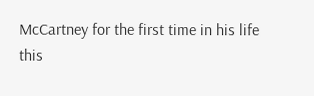McCartney for the first time in his life this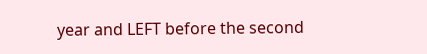year and LEFT before the second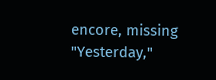encore, missing "Yesterday,"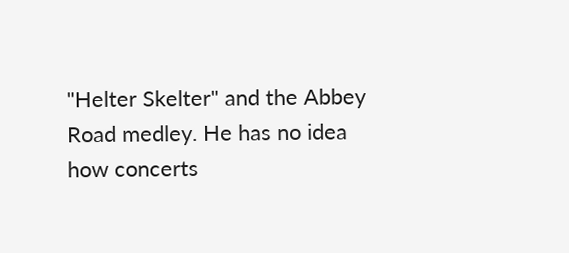"Helter Skelter" and the Abbey Road medley. He has no idea how concerts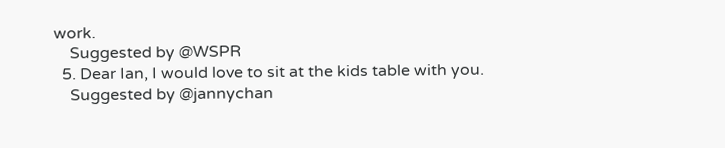work.
    Suggested by @WSPR
  5. Dear Ian, I would love to sit at the kids table with you.
    Suggested by @jannychan